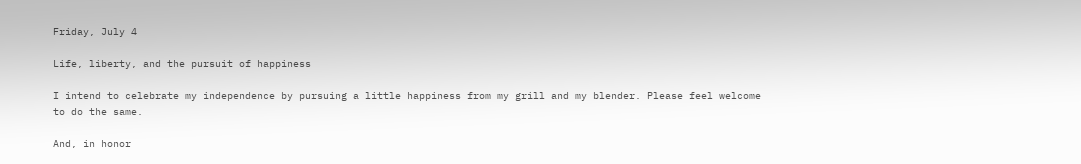Friday, July 4

Life, liberty, and the pursuit of happiness

I intend to celebrate my independence by pursuing a little happiness from my grill and my blender. Please feel welcome to do the same.

And, in honor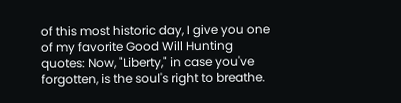of this most historic day, I give you one of my favorite Good Will Hunting quotes: Now, "Liberty," in case you've forgotten, is the soul's right to breathe.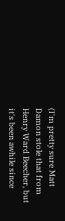(I'm pretty sure Matt Damon stole that from Henry Ward Beecher, but it's been awhile since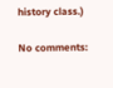history class.)

No comments: